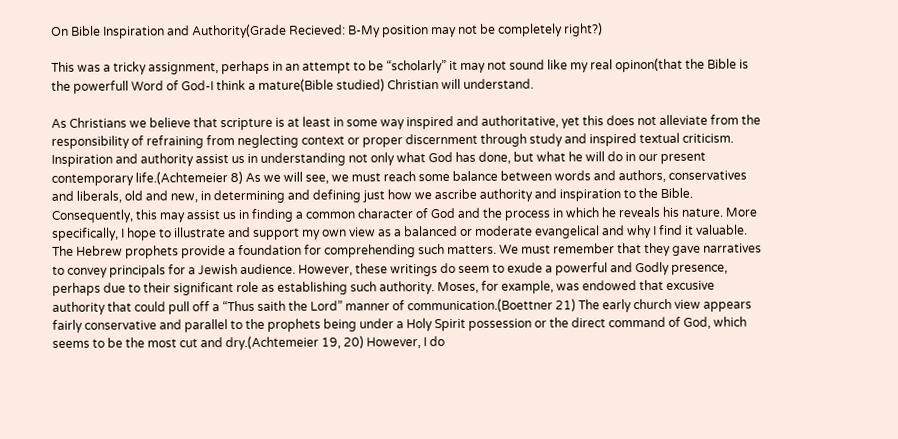On Bible Inspiration and Authority(Grade Recieved: B-My position may not be completely right?)

This was a tricky assignment, perhaps in an attempt to be “scholarly” it may not sound like my real opinon(that the Bible is the powerfull Word of God-I think a mature(Bible studied) Christian will understand.

As Christians we believe that scripture is at least in some way inspired and authoritative, yet this does not alleviate from the responsibility of refraining from neglecting context or proper discernment through study and inspired textual criticism. Inspiration and authority assist us in understanding not only what God has done, but what he will do in our present contemporary life.(Achtemeier 8) As we will see, we must reach some balance between words and authors, conservatives and liberals, old and new, in determining and defining just how we ascribe authority and inspiration to the Bible. Consequently, this may assist us in finding a common character of God and the process in which he reveals his nature. More specifically, I hope to illustrate and support my own view as a balanced or moderate evangelical and why I find it valuable.
The Hebrew prophets provide a foundation for comprehending such matters. We must remember that they gave narratives to convey principals for a Jewish audience. However, these writings do seem to exude a powerful and Godly presence, perhaps due to their significant role as establishing such authority. Moses, for example, was endowed that excusive authority that could pull off a “Thus saith the Lord” manner of communication.(Boettner 21) The early church view appears fairly conservative and parallel to the prophets being under a Holy Spirit possession or the direct command of God, which seems to be the most cut and dry.(Achtemeier 19, 20) However, I do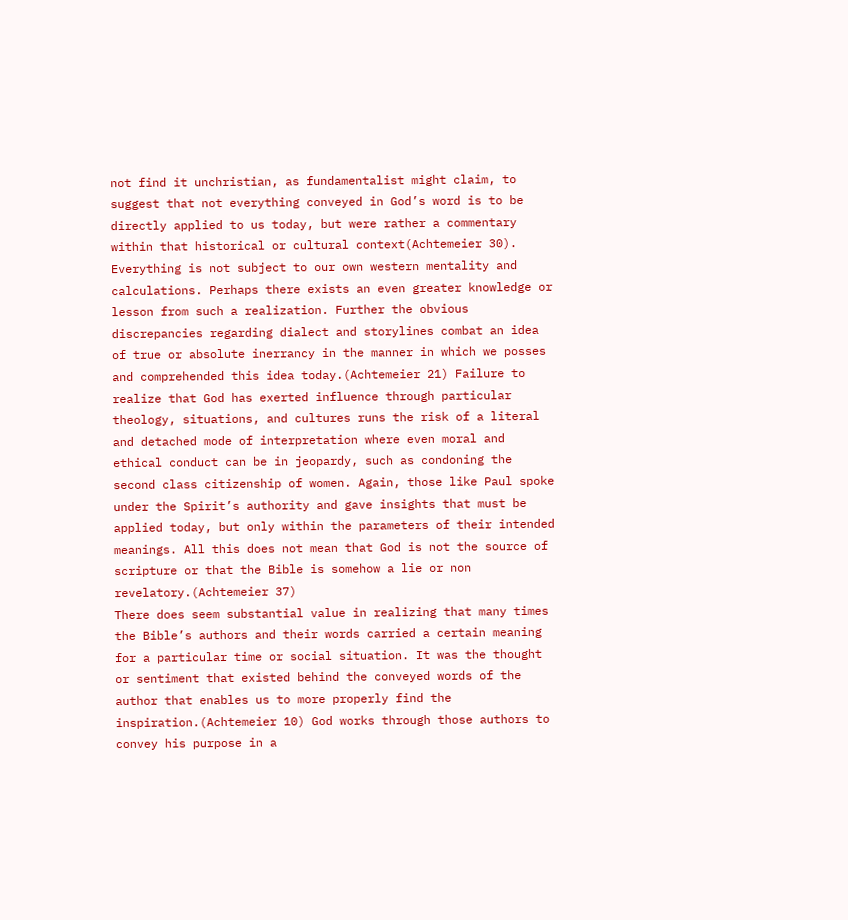not find it unchristian, as fundamentalist might claim, to suggest that not everything conveyed in God’s word is to be directly applied to us today, but were rather a commentary within that historical or cultural context(Achtemeier 30). Everything is not subject to our own western mentality and calculations. Perhaps there exists an even greater knowledge or lesson from such a realization. Further the obvious discrepancies regarding dialect and storylines combat an idea of true or absolute inerrancy in the manner in which we posses and comprehended this idea today.(Achtemeier 21) Failure to realize that God has exerted influence through particular theology, situations, and cultures runs the risk of a literal and detached mode of interpretation where even moral and ethical conduct can be in jeopardy, such as condoning the second class citizenship of women. Again, those like Paul spoke under the Spirit’s authority and gave insights that must be applied today, but only within the parameters of their intended meanings. All this does not mean that God is not the source of scripture or that the Bible is somehow a lie or non revelatory.(Achtemeier 37)
There does seem substantial value in realizing that many times the Bible’s authors and their words carried a certain meaning for a particular time or social situation. It was the thought or sentiment that existed behind the conveyed words of the author that enables us to more properly find the inspiration.(Achtemeier 10) God works through those authors to convey his purpose in a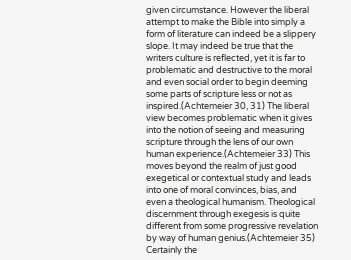given circumstance. However the liberal attempt to make the Bible into simply a form of literature can indeed be a slippery slope. It may indeed be true that the writers culture is reflected, yet it is far to problematic and destructive to the moral and even social order to begin deeming some parts of scripture less or not as inspired.(Achtemeier 30, 31) The liberal view becomes problematic when it gives into the notion of seeing and measuring scripture through the lens of our own human experience.(Achtemeier 33) This moves beyond the realm of just good exegetical or contextual study and leads into one of moral convinces, bias, and even a theological humanism. Theological discernment through exegesis is quite different from some progressive revelation by way of human genius.(Achtemeier 35) Certainly the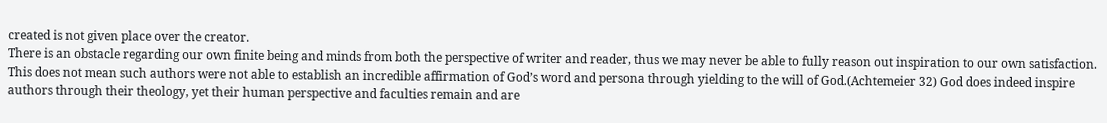created is not given place over the creator.
There is an obstacle regarding our own finite being and minds from both the perspective of writer and reader, thus we may never be able to fully reason out inspiration to our own satisfaction. This does not mean such authors were not able to establish an incredible affirmation of God’s word and persona through yielding to the will of God.(Achtemeier 32) God does indeed inspire authors through their theology, yet their human perspective and faculties remain and are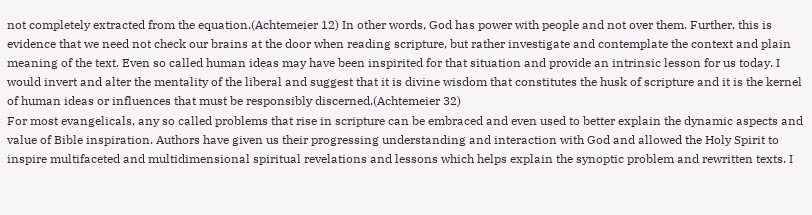not completely extracted from the equation.(Achtemeier 12) In other words, God has power with people and not over them. Further, this is evidence that we need not check our brains at the door when reading scripture, but rather investigate and contemplate the context and plain meaning of the text. Even so called human ideas may have been inspirited for that situation and provide an intrinsic lesson for us today. I would invert and alter the mentality of the liberal and suggest that it is divine wisdom that constitutes the husk of scripture and it is the kernel of human ideas or influences that must be responsibly discerned.(Achtemeier 32)
For most evangelicals, any so called problems that rise in scripture can be embraced and even used to better explain the dynamic aspects and value of Bible inspiration. Authors have given us their progressing understanding and interaction with God and allowed the Holy Spirit to inspire multifaceted and multidimensional spiritual revelations and lessons which helps explain the synoptic problem and rewritten texts. I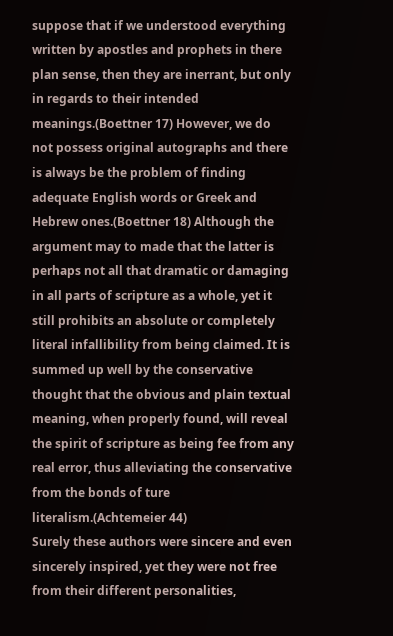suppose that if we understood everything written by apostles and prophets in there plan sense, then they are inerrant, but only in regards to their intended meanings.(Boettner 17) However, we do not possess original autographs and there is always be the problem of finding adequate English words or Greek and Hebrew ones.(Boettner 18) Although the argument may to made that the latter is perhaps not all that dramatic or damaging in all parts of scripture as a whole, yet it still prohibits an absolute or completely literal infallibility from being claimed. It is summed up well by the conservative thought that the obvious and plain textual meaning, when properly found, will reveal the spirit of scripture as being fee from any real error, thus alleviating the conservative from the bonds of ture literalism.(Achtemeier 44)
Surely these authors were sincere and even sincerely inspired, yet they were not free from their different personalities,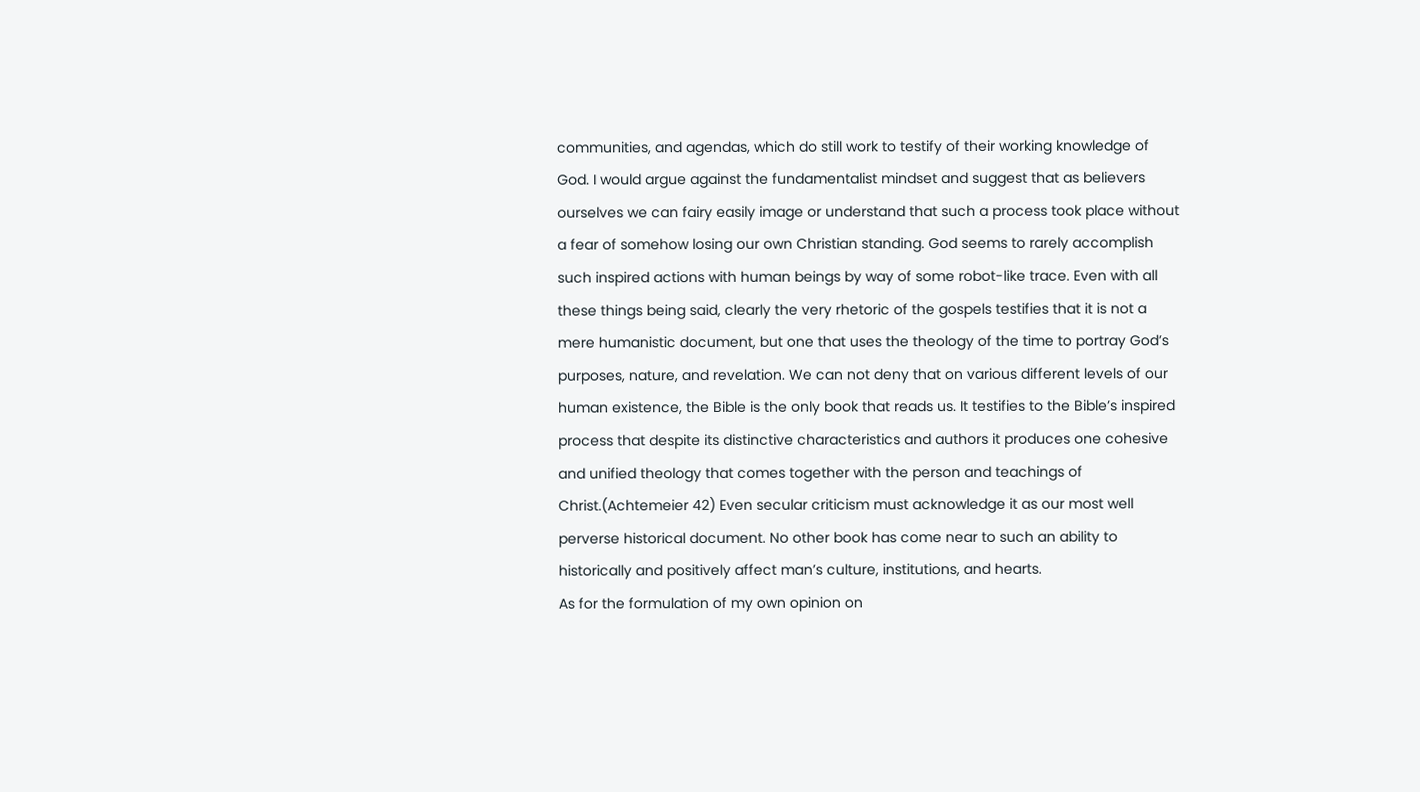communities, and agendas, which do still work to testify of their working knowledge of God. I would argue against the fundamentalist mindset and suggest that as believers ourselves we can fairy easily image or understand that such a process took place without a fear of somehow losing our own Christian standing. God seems to rarely accomplish such inspired actions with human beings by way of some robot-like trace. Even with all these things being said, clearly the very rhetoric of the gospels testifies that it is not a mere humanistic document, but one that uses the theology of the time to portray God’s purposes, nature, and revelation. We can not deny that on various different levels of our human existence, the Bible is the only book that reads us. It testifies to the Bible’s inspired process that despite its distinctive characteristics and authors it produces one cohesive and unified theology that comes together with the person and teachings of Christ.(Achtemeier 42) Even secular criticism must acknowledge it as our most well perverse historical document. No other book has come near to such an ability to historically and positively affect man’s culture, institutions, and hearts.
As for the formulation of my own opinion on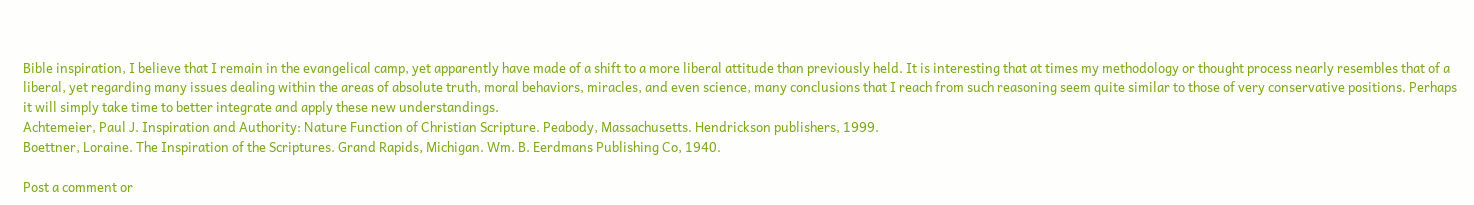Bible inspiration, I believe that I remain in the evangelical camp, yet apparently have made of a shift to a more liberal attitude than previously held. It is interesting that at times my methodology or thought process nearly resembles that of a liberal, yet regarding many issues dealing within the areas of absolute truth, moral behaviors, miracles, and even science, many conclusions that I reach from such reasoning seem quite similar to those of very conservative positions. Perhaps it will simply take time to better integrate and apply these new understandings.
Achtemeier, Paul J. Inspiration and Authority: Nature Function of Christian Scripture. Peabody, Massachusetts. Hendrickson publishers, 1999.
Boettner, Loraine. The Inspiration of the Scriptures. Grand Rapids, Michigan. Wm. B. Eerdmans Publishing Co, 1940.

Post a comment or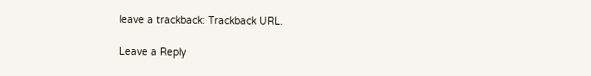leave a trackback: Trackback URL.

Leave a Reply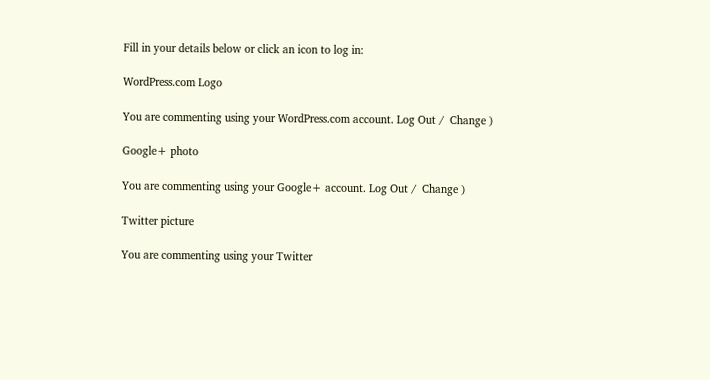Fill in your details below or click an icon to log in:

WordPress.com Logo

You are commenting using your WordPress.com account. Log Out /  Change )

Google+ photo

You are commenting using your Google+ account. Log Out /  Change )

Twitter picture

You are commenting using your Twitter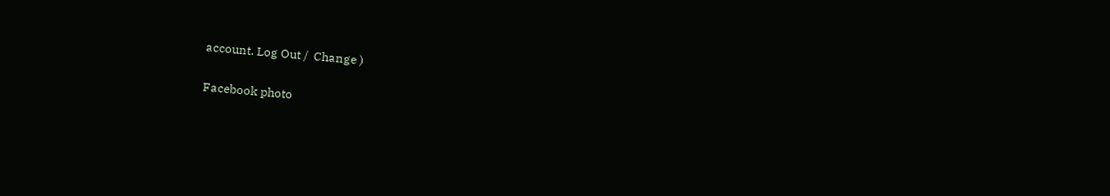account. Log Out /  Change )

Facebook photo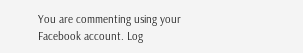You are commenting using your Facebook account. Log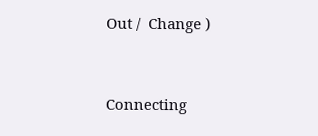Out /  Change )


Connecting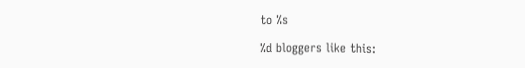to %s

%d bloggers like this: